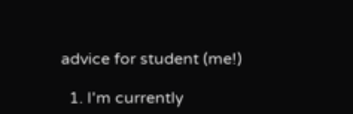advice for student (me!)

  1. I'm currently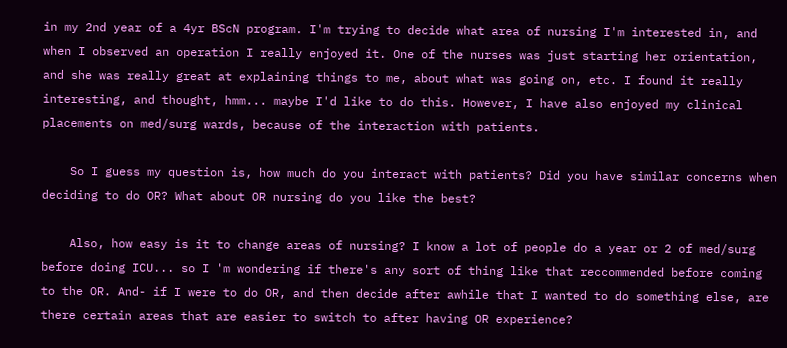in my 2nd year of a 4yr BScN program. I'm trying to decide what area of nursing I'm interested in, and when I observed an operation I really enjoyed it. One of the nurses was just starting her orientation, and she was really great at explaining things to me, about what was going on, etc. I found it really interesting, and thought, hmm... maybe I'd like to do this. However, I have also enjoyed my clinical placements on med/surg wards, because of the interaction with patients.

    So I guess my question is, how much do you interact with patients? Did you have similar concerns when deciding to do OR? What about OR nursing do you like the best?

    Also, how easy is it to change areas of nursing? I know a lot of people do a year or 2 of med/surg before doing ICU... so I 'm wondering if there's any sort of thing like that reccommended before coming to the OR. And- if I were to do OR, and then decide after awhile that I wanted to do something else, are there certain areas that are easier to switch to after having OR experience?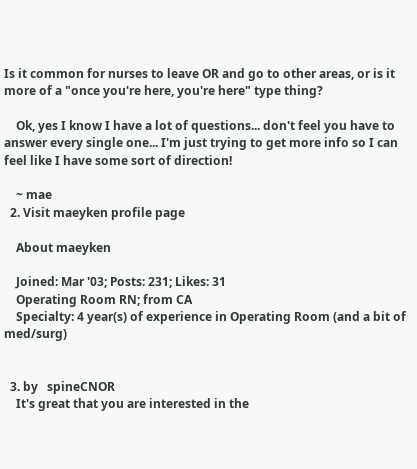Is it common for nurses to leave OR and go to other areas, or is it more of a "once you're here, you're here" type thing?

    Ok, yes I know I have a lot of questions... don't feel you have to answer every single one... I'm just trying to get more info so I can feel like I have some sort of direction!

    ~ mae
  2. Visit maeyken profile page

    About maeyken

    Joined: Mar '03; Posts: 231; Likes: 31
    Operating Room RN; from CA
    Specialty: 4 year(s) of experience in Operating Room (and a bit of med/surg)


  3. by   spineCNOR
    It's great that you are interested in the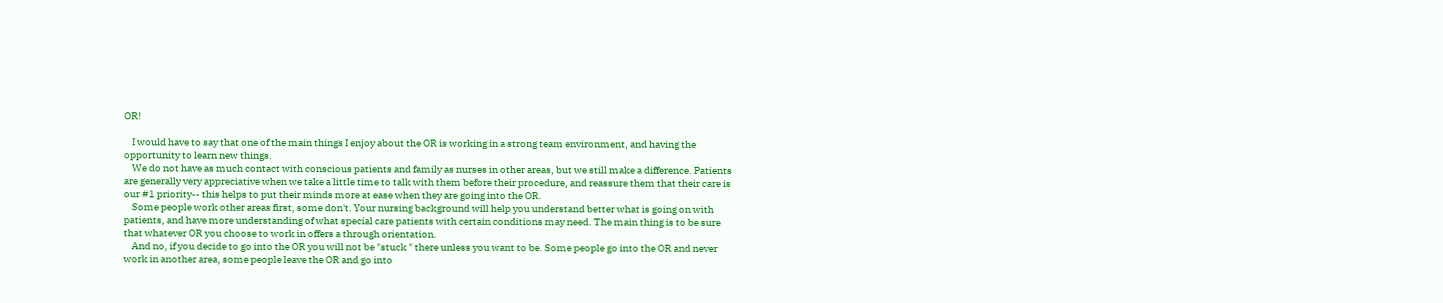OR!

    I would have to say that one of the main things I enjoy about the OR is working in a strong team environment, and having the opportunity to learn new things.
    We do not have as much contact with conscious patients and family as nurses in other areas, but we still make a difference. Patients are generally very appreciative when we take a little time to talk with them before their procedure, and reassure them that their care is our #1 priority-- this helps to put their minds more at ease when they are going into the OR.
    Some people work other areas first, some don't. Your nursing background will help you understand better what is going on with patients, and have more understanding of what special care patients with certain conditions may need. The main thing is to be sure that whatever OR you choose to work in offers a through orientation.
    And no, if you decide to go into the OR you will not be "stuck " there unless you want to be. Some people go into the OR and never work in another area, some people leave the OR and go into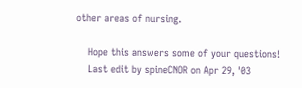other areas of nursing.

    Hope this answers some of your questions!
    Last edit by spineCNOR on Apr 29, '03